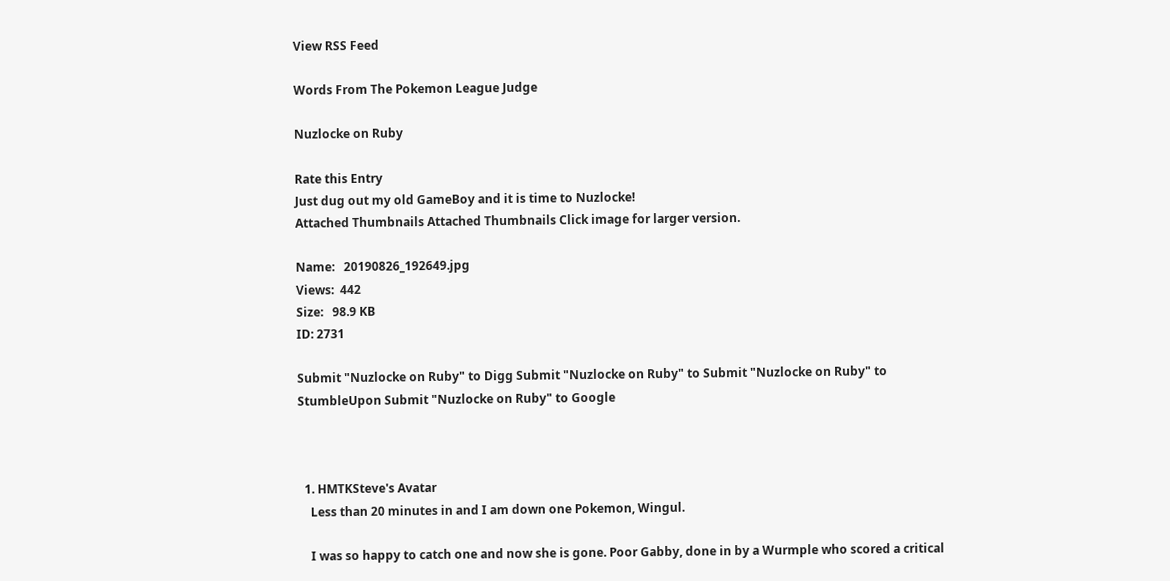View RSS Feed

Words From The Pokemon League Judge

Nuzlocke on Ruby

Rate this Entry
Just dug out my old GameBoy and it is time to Nuzlocke!
Attached Thumbnails Attached Thumbnails Click image for larger version.

Name:   20190826_192649.jpg
Views:  442
Size:   98.9 KB
ID: 2731

Submit "Nuzlocke on Ruby" to Digg Submit "Nuzlocke on Ruby" to Submit "Nuzlocke on Ruby" to StumbleUpon Submit "Nuzlocke on Ruby" to Google



  1. HMTKSteve's Avatar
    Less than 20 minutes in and I am down one Pokemon, Wingul.

    I was so happy to catch one and now she is gone. Poor Gabby, done in by a Wurmple who scored a critical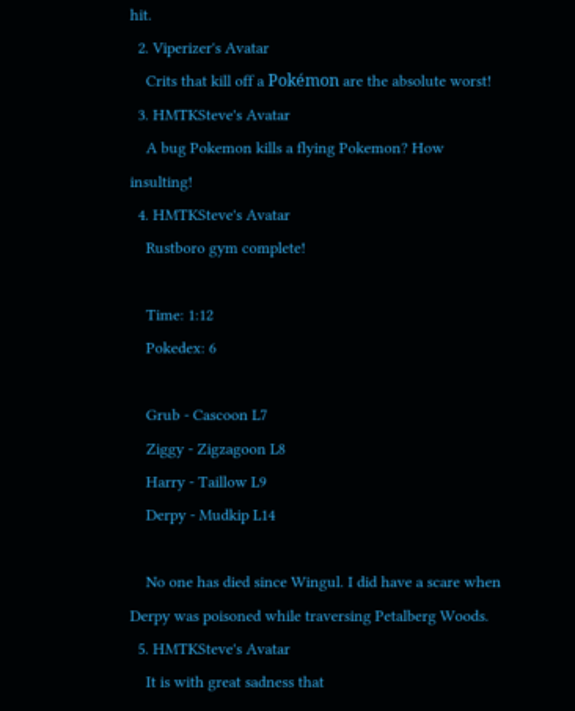hit.
  2. Viperizer's Avatar
    Crits that kill off a Pokémon are the absolute worst!
  3. HMTKSteve's Avatar
    A bug Pokemon kills a flying Pokemon? How insulting!
  4. HMTKSteve's Avatar
    Rustboro gym complete!

    Time: 1:12
    Pokedex: 6

    Grub - Cascoon L7
    Ziggy - Zigzagoon L8
    Harry - Taillow L9
    Derpy - Mudkip L14

    No one has died since Wingul. I did have a scare when Derpy was poisoned while traversing Petalberg Woods.
  5. HMTKSteve's Avatar
    It is with great sadness that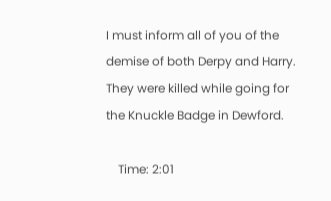I must inform all of you of the demise of both Derpy and Harry. They were killed while going for the Knuckle Badge in Dewford.

    Time: 2:01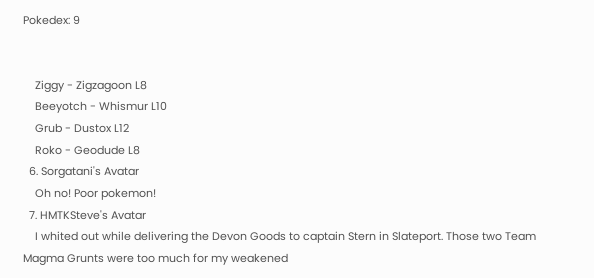Pokedex: 9


    Ziggy - Zigzagoon L8
    Beeyotch - Whismur L10
    Grub - Dustox L12
    Roko - Geodude L8
  6. Sorgatani's Avatar
    Oh no! Poor pokemon!
  7. HMTKSteve's Avatar
    I whited out while delivering the Devon Goods to captain Stern in Slateport. Those two Team Magma Grunts were too much for my weakened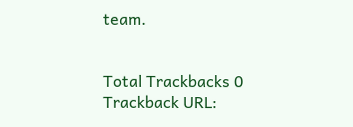team.


Total Trackbacks 0
Trackback URL: